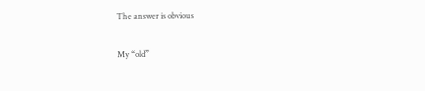The answer is obvious

My “old”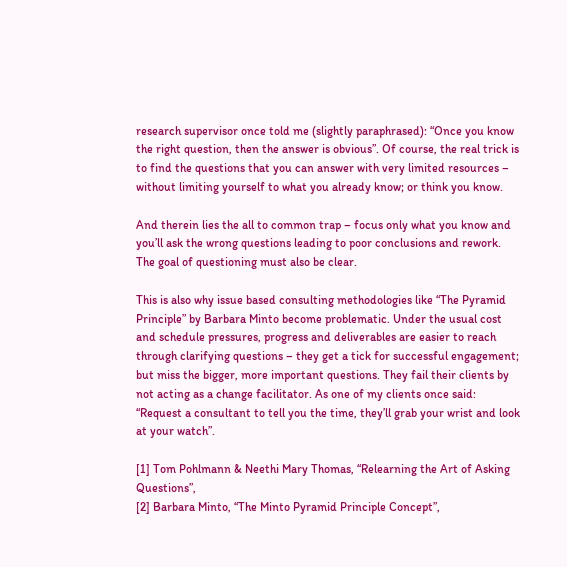research supervisor once told me (slightly paraphrased): “Once you know the right question, then the answer is obvious”. Of course, the real trick is to find the questions that you can answer with very limited resources – without limiting yourself to what you already know; or think you know.

And therein lies the all to common trap – focus only what you know and you’ll ask the wrong questions leading to poor conclusions and rework. The goal of questioning must also be clear.

This is also why issue based consulting methodologies like “The Pyramid Principle” by Barbara Minto become problematic. Under the usual cost and schedule pressures, progress and deliverables are easier to reach through clarifying questions – they get a tick for successful engagement; but miss the bigger, more important questions. They fail their clients by not acting as a change facilitator. As one of my clients once said: “Request a consultant to tell you the time, they’ll grab your wrist and look at your watch”.

[1] Tom Pohlmann & Neethi Mary Thomas, “Relearning the Art of Asking Questions”,
[2] Barbara Minto, “The Minto Pyramid Principle Concept”,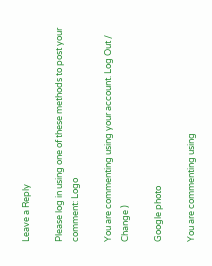Leave a Reply

Please log in using one of these methods to post your comment: Logo

You are commenting using your account. Log Out /  Change )

Google photo

You are commenting using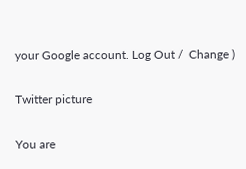your Google account. Log Out /  Change )

Twitter picture

You are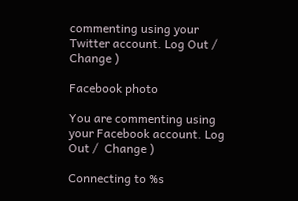commenting using your Twitter account. Log Out /  Change )

Facebook photo

You are commenting using your Facebook account. Log Out /  Change )

Connecting to %s